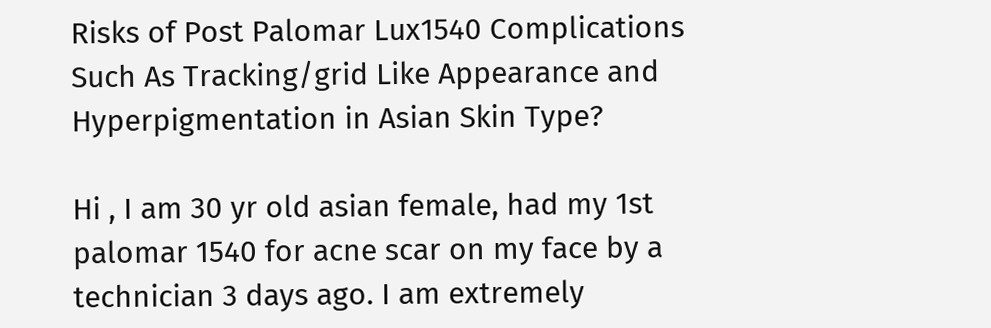Risks of Post Palomar Lux1540 Complications Such As Tracking/grid Like Appearance and Hyperpigmentation in Asian Skin Type?

Hi , I am 30 yr old asian female, had my 1st palomar 1540 for acne scar on my face by a technician 3 days ago. I am extremely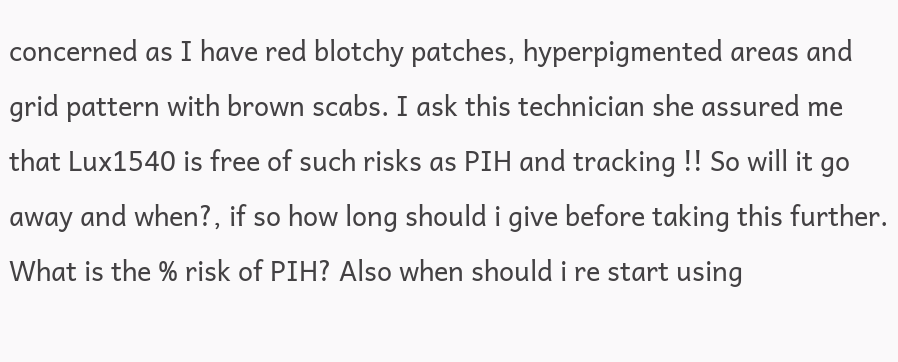concerned as I have red blotchy patches, hyperpigmented areas and grid pattern with brown scabs. I ask this technician she assured me that Lux1540 is free of such risks as PIH and tracking !! So will it go away and when?, if so how long should i give before taking this further. What is the % risk of PIH? Also when should i re start using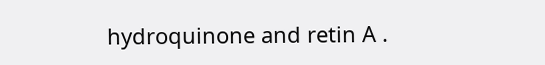hydroquinone and retin A .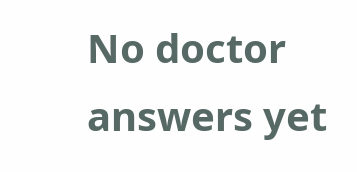No doctor answers yet